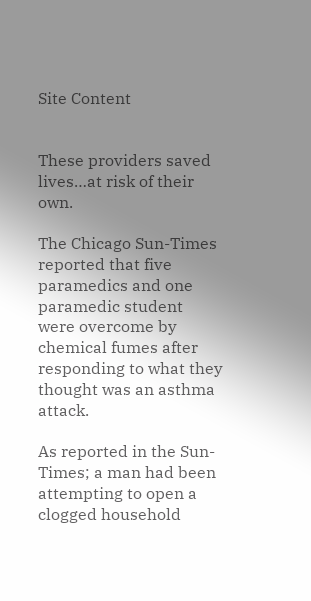Site Content


These providers saved lives…at risk of their own.

The Chicago Sun-Times reported that five paramedics and one paramedic student were overcome by chemical fumes after responding to what they thought was an asthma attack.

As reported in the Sun-Times; a man had been attempting to open a clogged household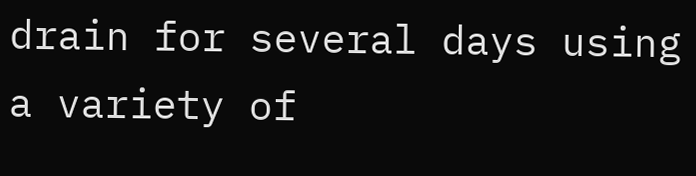drain for several days using a variety of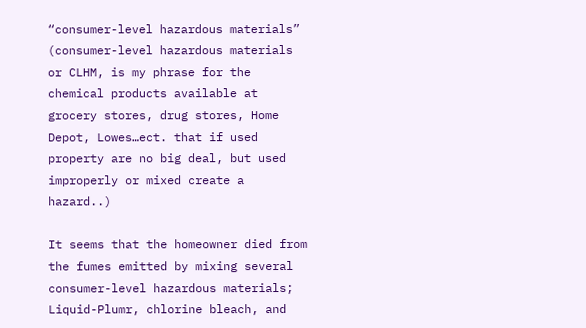“consumer-level hazardous materials” (consumer-level hazardous materials or CLHM, is my phrase for the chemical products available at grocery stores, drug stores, Home Depot, Lowes…ect. that if used property are no big deal, but used improperly or mixed create a hazard..)

It seems that the homeowner died from the fumes emitted by mixing several consumer-level hazardous materials; Liquid-Plumr, chlorine bleach, and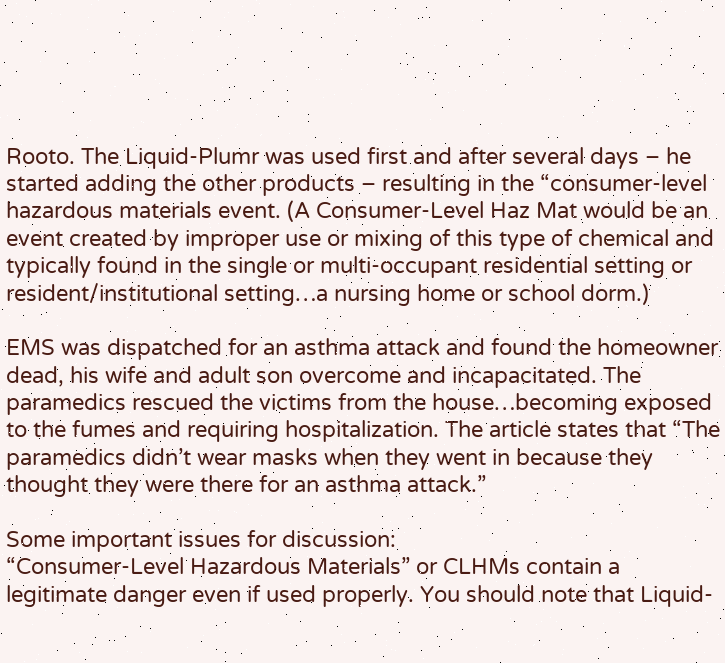Rooto. The Liquid-Plumr was used first and after several days – he started adding the other products – resulting in the “consumer-level hazardous materials event. (A Consumer-Level Haz Mat would be an event created by improper use or mixing of this type of chemical and typically found in the single or multi-occupant residential setting or resident/institutional setting…a nursing home or school dorm.)

EMS was dispatched for an asthma attack and found the homeowner dead, his wife and adult son overcome and incapacitated. The paramedics rescued the victims from the house…becoming exposed to the fumes and requiring hospitalization. The article states that “The paramedics didn’t wear masks when they went in because they thought they were there for an asthma attack.”

Some important issues for discussion:
“Consumer-Level Hazardous Materials” or CLHMs contain a legitimate danger even if used properly. You should note that Liquid-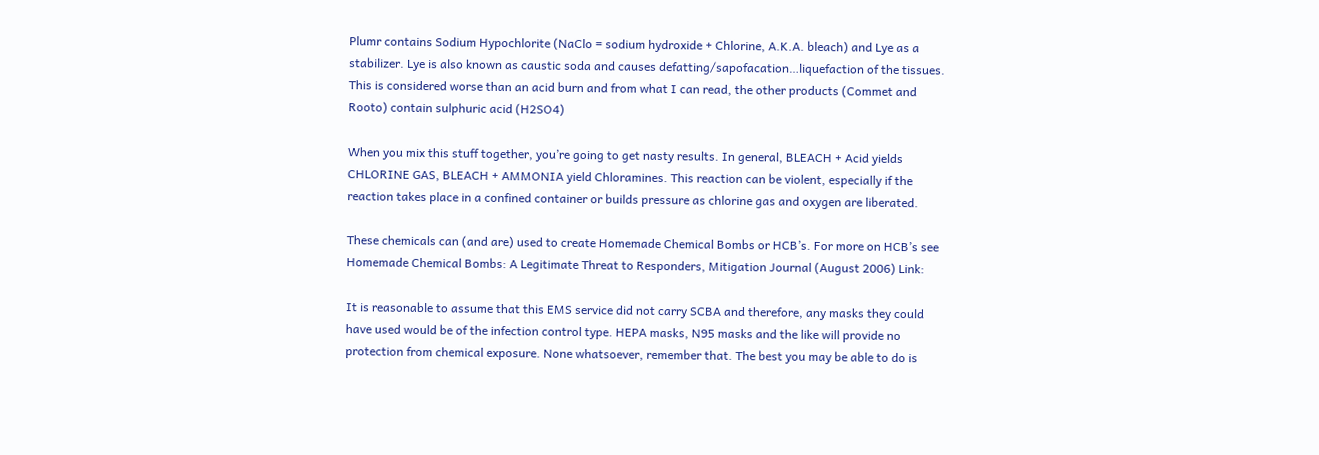Plumr contains Sodium Hypochlorite (NaClo = sodium hydroxide + Chlorine, A.K.A. bleach) and Lye as a stabilizer. Lye is also known as caustic soda and causes defatting/sapofacation…liquefaction of the tissues. This is considered worse than an acid burn and from what I can read, the other products (Commet and Rooto) contain sulphuric acid (H2SO4)

When you mix this stuff together, you’re going to get nasty results. In general, BLEACH + Acid yields CHLORINE GAS, BLEACH + AMMONIA yield Chloramines. This reaction can be violent, especially if the reaction takes place in a confined container or builds pressure as chlorine gas and oxygen are liberated.

These chemicals can (and are) used to create Homemade Chemical Bombs or HCB’s. For more on HCB’s see Homemade Chemical Bombs: A Legitimate Threat to Responders, Mitigation Journal (August 2006) Link:

It is reasonable to assume that this EMS service did not carry SCBA and therefore, any masks they could have used would be of the infection control type. HEPA masks, N95 masks and the like will provide no protection from chemical exposure. None whatsoever, remember that. The best you may be able to do is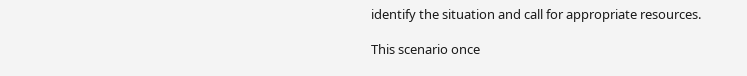identify the situation and call for appropriate resources.

This scenario once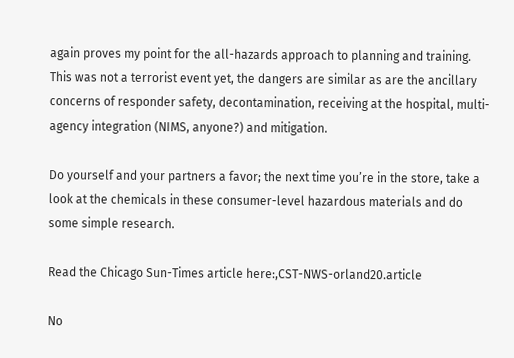again proves my point for the all-hazards approach to planning and training. This was not a terrorist event yet, the dangers are similar as are the ancillary concerns of responder safety, decontamination, receiving at the hospital, multi-agency integration (NIMS, anyone?) and mitigation.

Do yourself and your partners a favor; the next time you’re in the store, take a look at the chemicals in these consumer-level hazardous materials and do some simple research.

Read the Chicago Sun-Times article here:,CST-NWS-orland20.article

No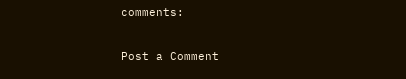comments:

Post a Comment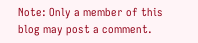Note: Only a member of this blog may post a comment.